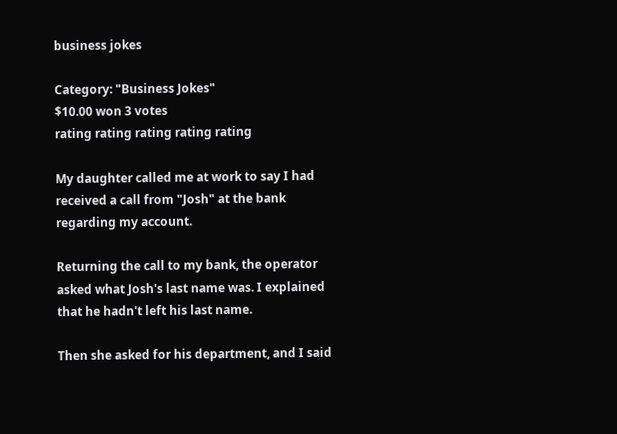business jokes

Category: "Business Jokes"
$10.00 won 3 votes
rating rating rating rating rating

My daughter called me at work to say I had received a call from "Josh" at the bank regarding my account.

Returning the call to my bank, the operator asked what Josh's last name was. I explained that he hadn't left his last name.

Then she asked for his department, and I said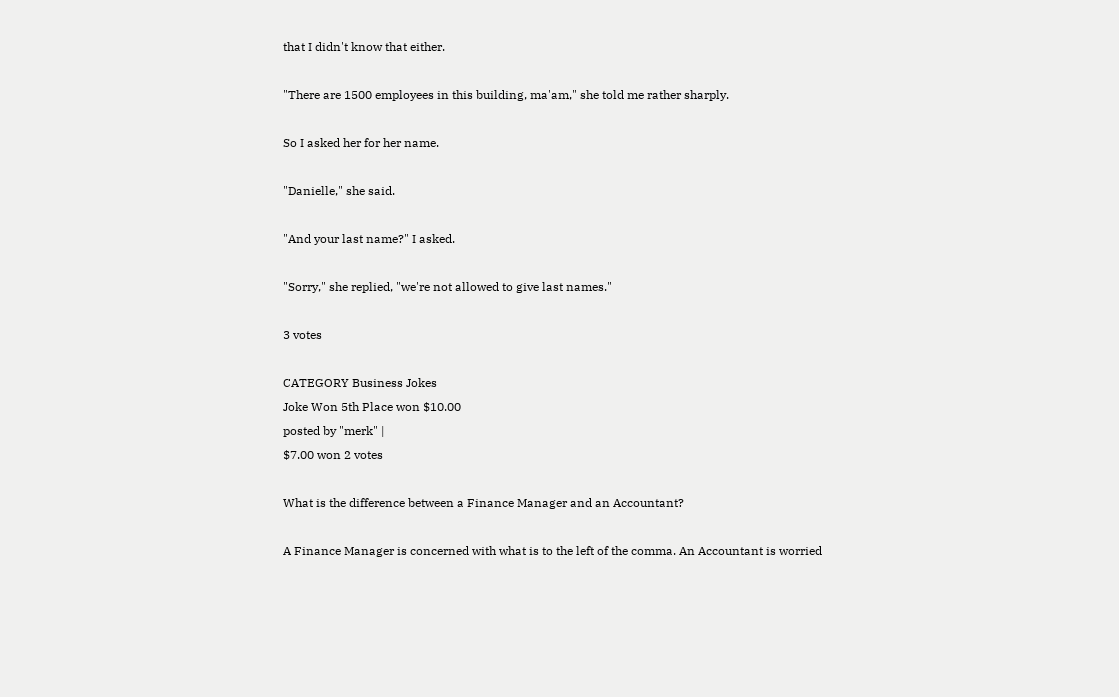that I didn't know that either.

"There are 1500 employees in this building, ma'am," she told me rather sharply.

So I asked her for her name.

"Danielle," she said.

"And your last name?" I asked.

"Sorry," she replied, "we're not allowed to give last names."

3 votes

CATEGORY Business Jokes
Joke Won 5th Place won $10.00
posted by "merk" |
$7.00 won 2 votes

What is the difference between a Finance Manager and an Accountant?

A Finance Manager is concerned with what is to the left of the comma. An Accountant is worried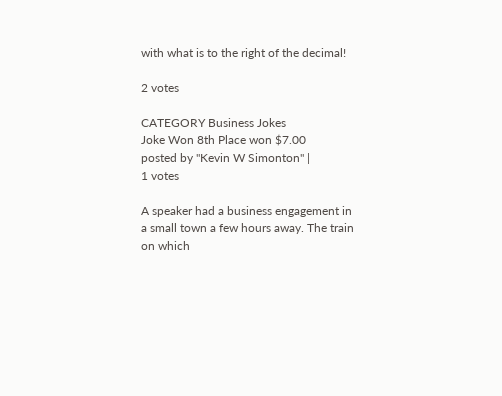with what is to the right of the decimal!

2 votes

CATEGORY Business Jokes
Joke Won 8th Place won $7.00
posted by "Kevin W Simonton" |
1 votes

A speaker had a business engagement in a small town a few hours away. The train on which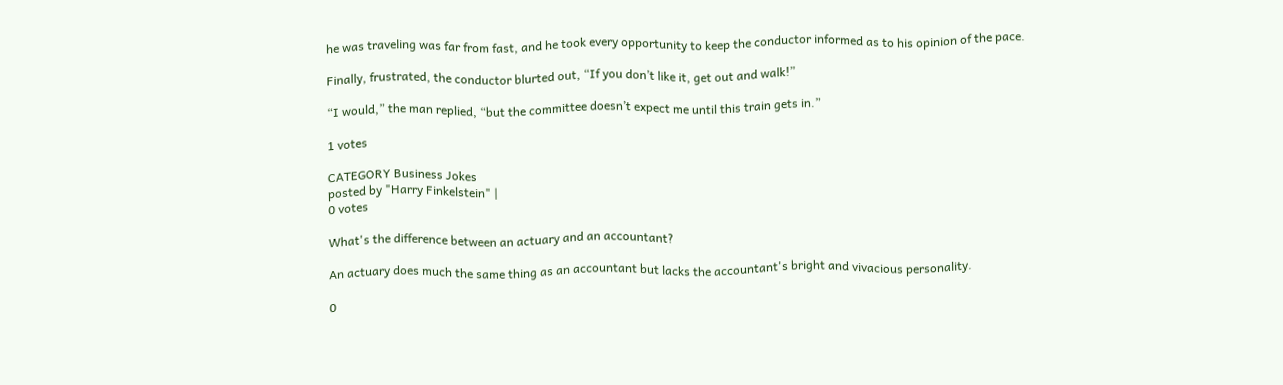he was traveling was far from fast, and he took every opportunity to keep the conductor informed as to his opinion of the pace.

Finally, frustrated, the conductor blurted out, “If you don’t like it, get out and walk!”

“I would,” the man replied, “but the committee doesn’t expect me until this train gets in.”

1 votes

CATEGORY Business Jokes
posted by "Harry Finkelstein" |
0 votes

What's the difference between an actuary and an accountant?

An actuary does much the same thing as an accountant but lacks the accountant's bright and vivacious personality.

0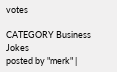votes

CATEGORY Business Jokes
posted by "merk" |